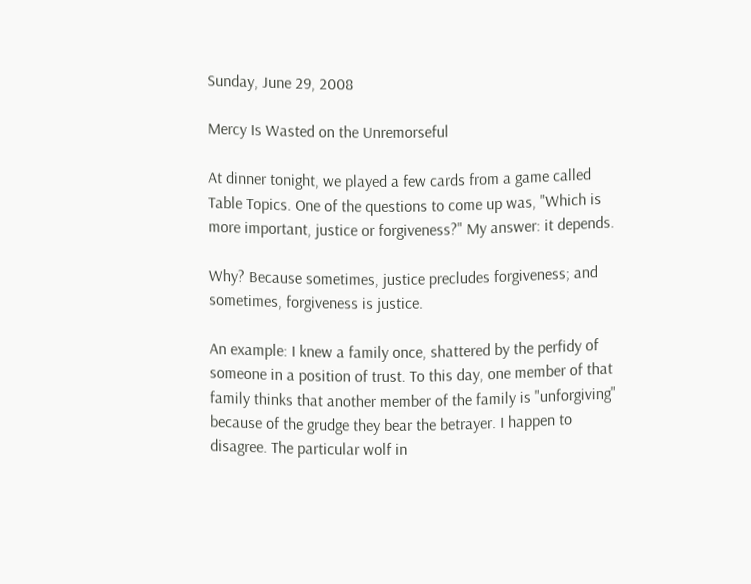Sunday, June 29, 2008

Mercy Is Wasted on the Unremorseful

At dinner tonight, we played a few cards from a game called Table Topics. One of the questions to come up was, "Which is more important, justice or forgiveness?" My answer: it depends.

Why? Because sometimes, justice precludes forgiveness; and sometimes, forgiveness is justice.

An example: I knew a family once, shattered by the perfidy of someone in a position of trust. To this day, one member of that family thinks that another member of the family is "unforgiving" because of the grudge they bear the betrayer. I happen to disagree. The particular wolf in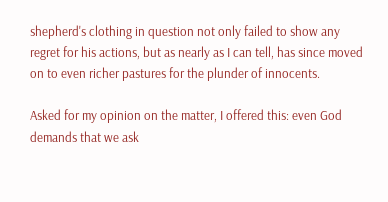shepherd's clothing in question not only failed to show any regret for his actions, but as nearly as I can tell, has since moved on to even richer pastures for the plunder of innocents.

Asked for my opinion on the matter, I offered this: even God demands that we ask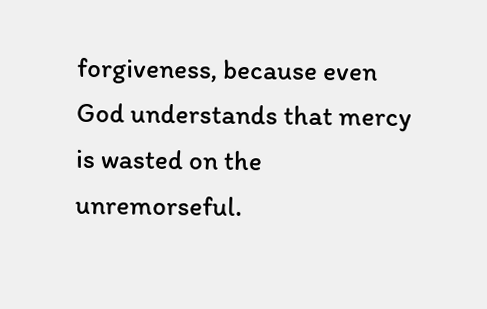forgiveness, because even God understands that mercy is wasted on the unremorseful.